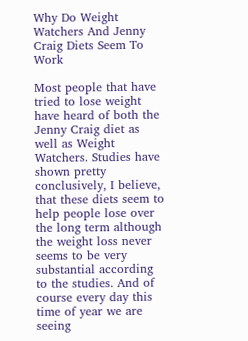Why Do Weight Watchers And Jenny Craig Diets Seem To Work

Most people that have tried to lose weight have heard of both the Jenny Craig diet as well as Weight Watchers. Studies have shown pretty conclusively, I believe, that these diets seem to help people lose over the long term although the weight loss never seems to be very substantial according to the studies. And of course every day this time of year we are seeing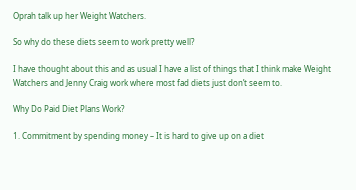Oprah talk up her Weight Watchers.

So why do these diets seem to work pretty well?

I have thought about this and as usual I have a list of things that I think make Weight Watchers and Jenny Craig work where most fad diets just don’t seem to.

Why Do Paid Diet Plans Work?

1. Commitment by spending money – It is hard to give up on a diet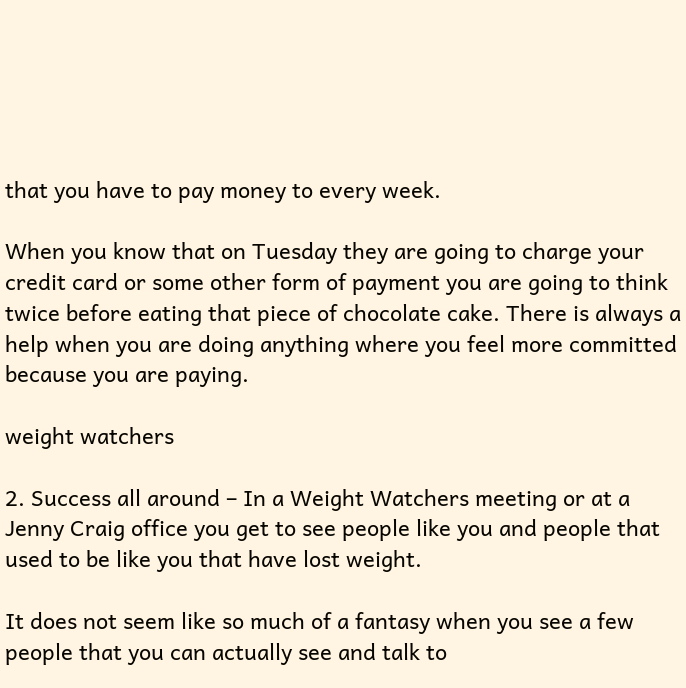that you have to pay money to every week.

When you know that on Tuesday they are going to charge your credit card or some other form of payment you are going to think twice before eating that piece of chocolate cake. There is always a help when you are doing anything where you feel more committed because you are paying.

weight watchers

2. Success all around – In a Weight Watchers meeting or at a Jenny Craig office you get to see people like you and people that used to be like you that have lost weight.

It does not seem like so much of a fantasy when you see a few people that you can actually see and talk to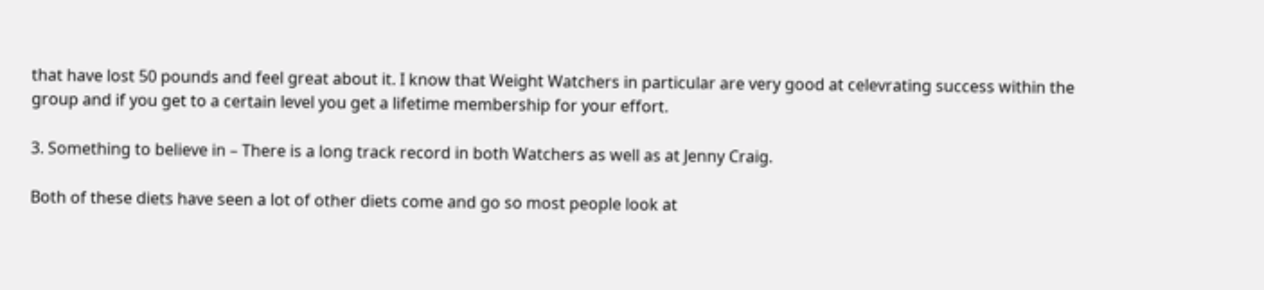that have lost 50 pounds and feel great about it. I know that Weight Watchers in particular are very good at celevrating success within the group and if you get to a certain level you get a lifetime membership for your effort.

3. Something to believe in – There is a long track record in both Watchers as well as at Jenny Craig.

Both of these diets have seen a lot of other diets come and go so most people look at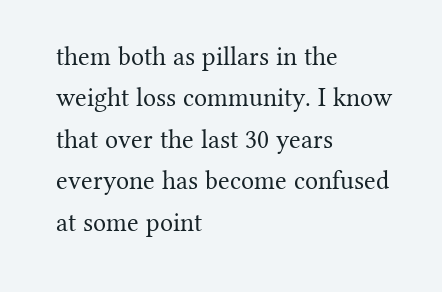them both as pillars in the weight loss community. I know that over the last 30 years everyone has become confused at some point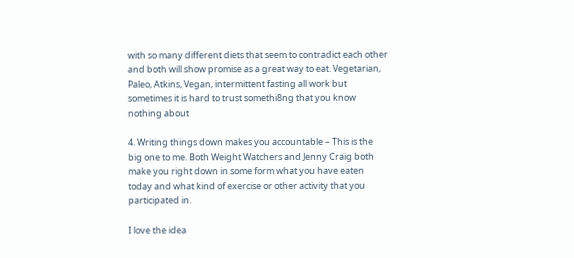with so many different diets that seem to contradict each other and both will show promise as a great way to eat. Vegetarian, Paleo, Atkins, Vegan, intermittent fasting all work but sometimes it is hard to trust somethi8ng that you know nothing about

4. Writing things down makes you accountable – This is the big one to me. Both Weight Watchers and Jenny Craig both make you right down in some form what you have eaten today and what kind of exercise or other activity that you participated in.

I love the idea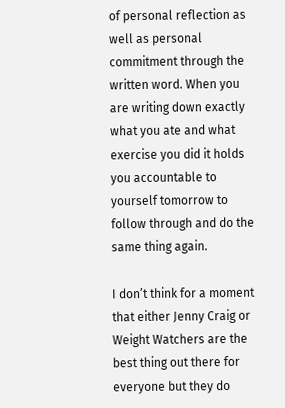of personal reflection as well as personal commitment through the written word. When you are writing down exactly what you ate and what exercise you did it holds you accountable to yourself tomorrow to follow through and do the same thing again.

I don’t think for a moment that either Jenny Craig or Weight Watchers are the best thing out there for everyone but they do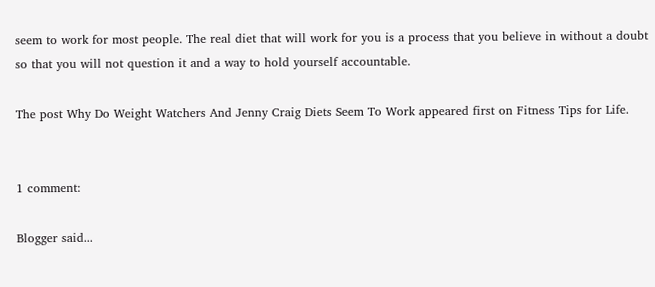seem to work for most people. The real diet that will work for you is a process that you believe in without a doubt so that you will not question it and a way to hold yourself accountable.

The post Why Do Weight Watchers And Jenny Craig Diets Seem To Work appeared first on Fitness Tips for Life.


1 comment:

Blogger said...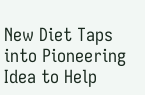New Diet Taps into Pioneering Idea to Help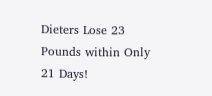Dieters Lose 23 Pounds within Only 21 Days!